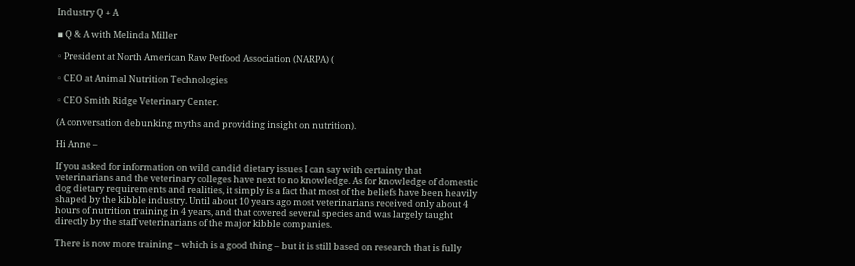Industry Q + A

▪ Q & A with Melinda Miller

◦ President at North American Raw Petfood Association (NARPA) (

◦ CEO at Animal Nutrition Technologies

◦ CEO Smith Ridge Veterinary Center.

(A conversation debunking myths and providing insight on nutrition).

Hi Anne –

If you asked for information on wild candid dietary issues I can say with certainty that veterinarians and the veterinary colleges have next to no knowledge. As for knowledge of domestic dog dietary requirements and realities, it simply is a fact that most of the beliefs have been heavily shaped by the kibble industry. Until about 10 years ago most veterinarians received only about 4 hours of nutrition training in 4 years, and that covered several species and was largely taught directly by the staff veterinarians of the major kibble companies.

There is now more training – which is a good thing – but it is still based on research that is fully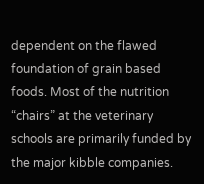dependent on the flawed foundation of grain based foods. Most of the nutrition “chairs” at the veterinary schools are primarily funded by the major kibble companies.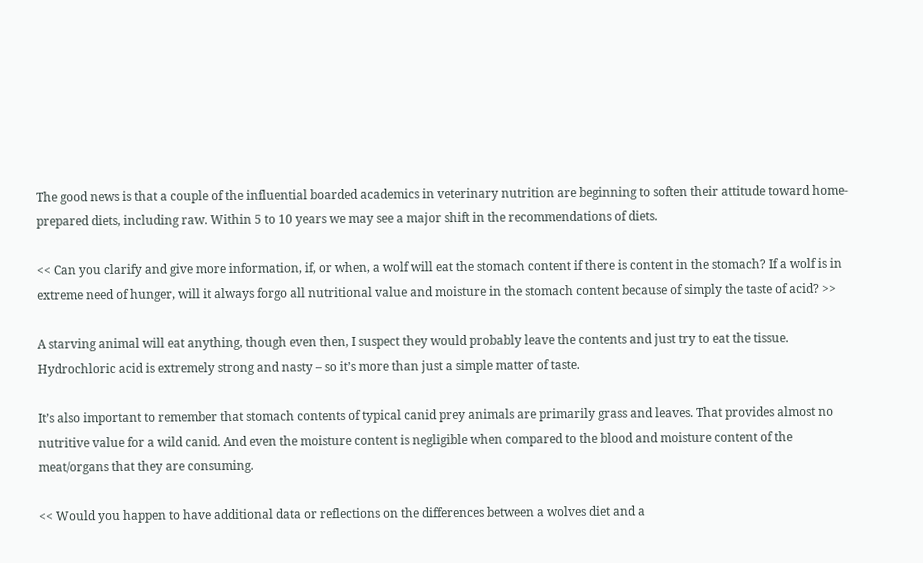The good news is that a couple of the influential boarded academics in veterinary nutrition are beginning to soften their attitude toward home-prepared diets, including raw. Within 5 to 10 years we may see a major shift in the recommendations of diets.

<< Can you clarify and give more information, if, or when, a wolf will eat the stomach content if there is content in the stomach? If a wolf is in extreme need of hunger, will it always forgo all nutritional value and moisture in the stomach content because of simply the taste of acid? >>

A starving animal will eat anything, though even then, I suspect they would probably leave the contents and just try to eat the tissue. Hydrochloric acid is extremely strong and nasty – so it’s more than just a simple matter of taste.

It’s also important to remember that stomach contents of typical canid prey animals are primarily grass and leaves. That provides almost no nutritive value for a wild canid. And even the moisture content is negligible when compared to the blood and moisture content of the meat/organs that they are consuming.

<< Would you happen to have additional data or reflections on the differences between a wolves diet and a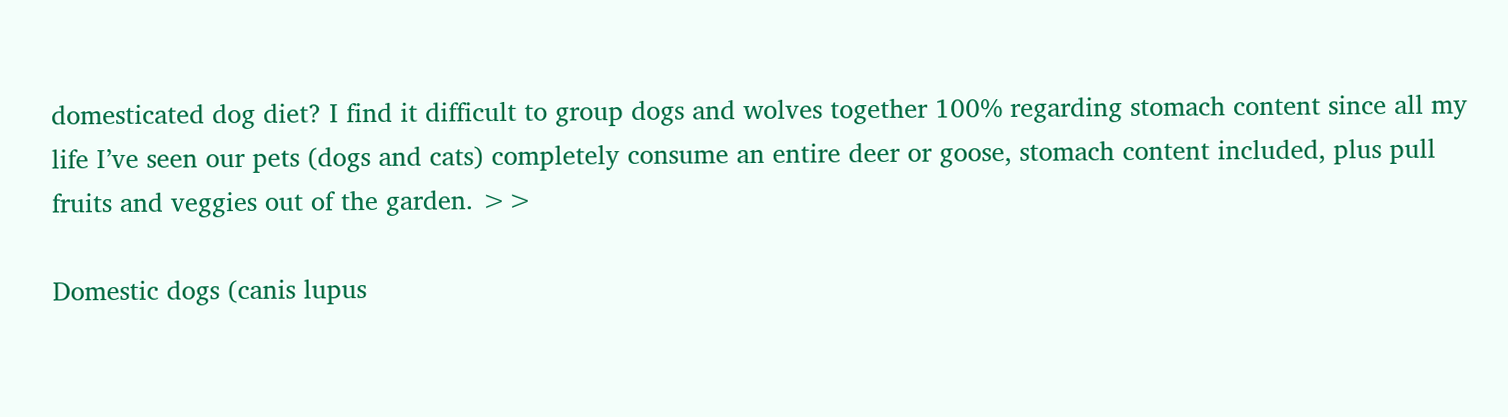domesticated dog diet? I find it difficult to group dogs and wolves together 100% regarding stomach content since all my life I’ve seen our pets (dogs and cats) completely consume an entire deer or goose, stomach content included, plus pull fruits and veggies out of the garden. >>

Domestic dogs (canis lupus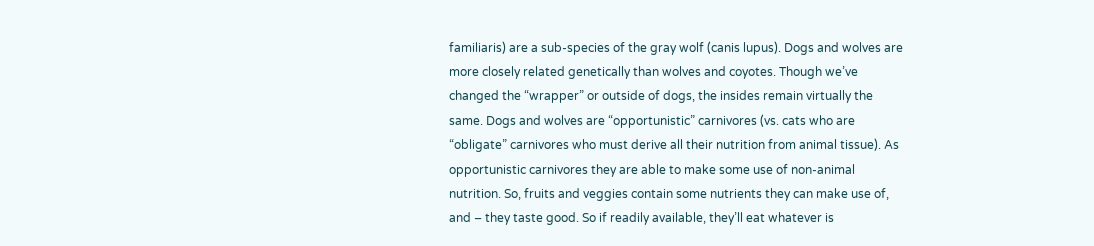familiaris) are a sub-species of the gray wolf (canis lupus). Dogs and wolves are more closely related genetically than wolves and coyotes. Though we’ve changed the “wrapper” or outside of dogs, the insides remain virtually the same. Dogs and wolves are “opportunistic” carnivores (vs. cats who are “obligate” carnivores who must derive all their nutrition from animal tissue). As opportunistic carnivores they are able to make some use of non-animal nutrition. So, fruits and veggies contain some nutrients they can make use of, and – they taste good. So if readily available, they’ll eat whatever is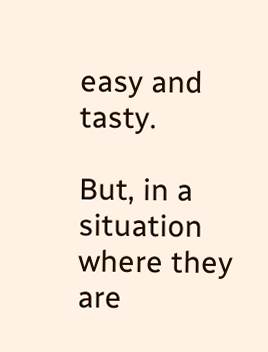easy and tasty.

But, in a situation where they are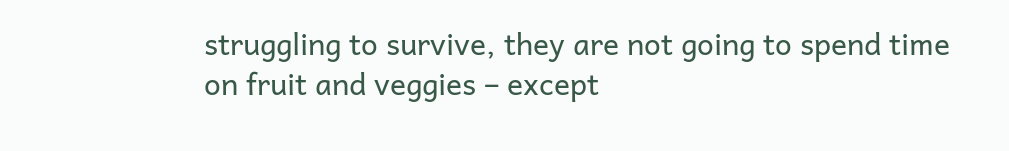struggling to survive, they are not going to spend time on fruit and veggies – except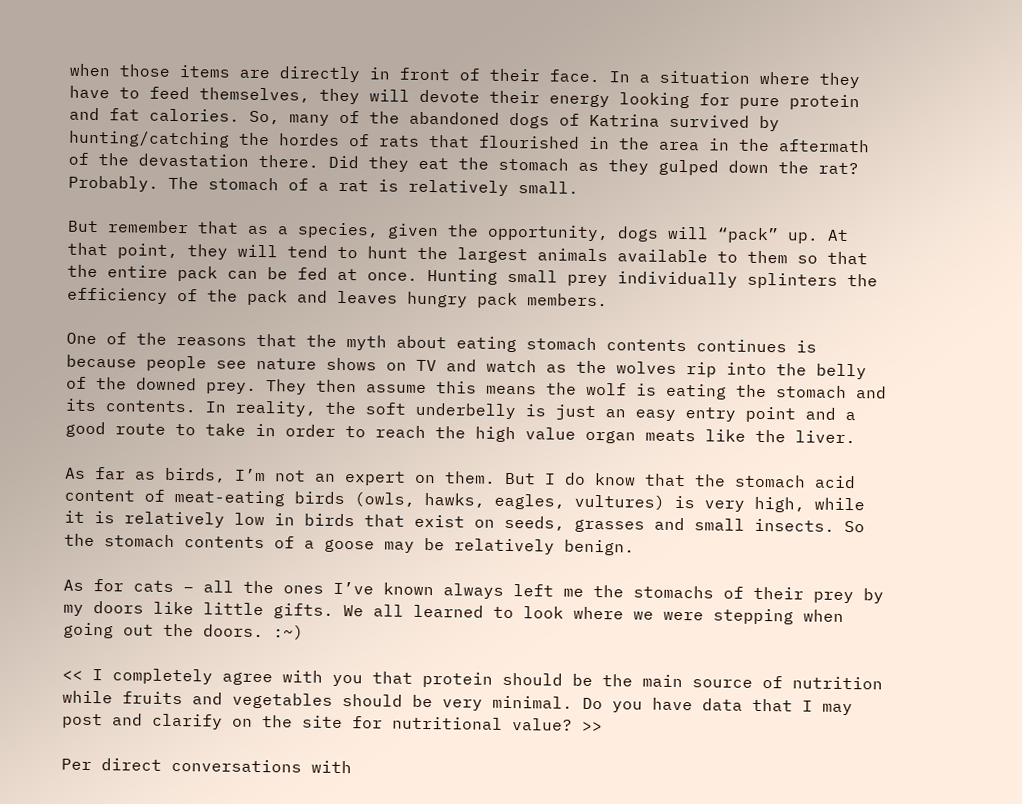when those items are directly in front of their face. In a situation where they have to feed themselves, they will devote their energy looking for pure protein and fat calories. So, many of the abandoned dogs of Katrina survived by hunting/catching the hordes of rats that flourished in the area in the aftermath of the devastation there. Did they eat the stomach as they gulped down the rat? Probably. The stomach of a rat is relatively small.

But remember that as a species, given the opportunity, dogs will “pack” up. At that point, they will tend to hunt the largest animals available to them so that the entire pack can be fed at once. Hunting small prey individually splinters the efficiency of the pack and leaves hungry pack members.

One of the reasons that the myth about eating stomach contents continues is because people see nature shows on TV and watch as the wolves rip into the belly of the downed prey. They then assume this means the wolf is eating the stomach and its contents. In reality, the soft underbelly is just an easy entry point and a good route to take in order to reach the high value organ meats like the liver.

As far as birds, I’m not an expert on them. But I do know that the stomach acid content of meat-eating birds (owls, hawks, eagles, vultures) is very high, while it is relatively low in birds that exist on seeds, grasses and small insects. So the stomach contents of a goose may be relatively benign.

As for cats – all the ones I’ve known always left me the stomachs of their prey by my doors like little gifts. We all learned to look where we were stepping when going out the doors. :~)

<< I completely agree with you that protein should be the main source of nutrition while fruits and vegetables should be very minimal. Do you have data that I may post and clarify on the site for nutritional value? >>

Per direct conversations with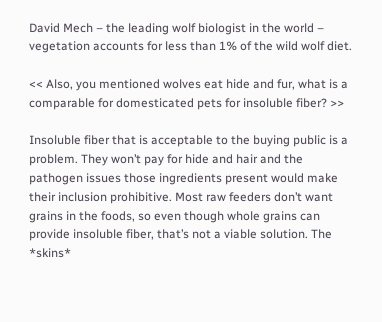David Mech – the leading wolf biologist in the world – vegetation accounts for less than 1% of the wild wolf diet.

<< Also, you mentioned wolves eat hide and fur, what is a comparable for domesticated pets for insoluble fiber? >>

Insoluble fiber that is acceptable to the buying public is a problem. They won’t pay for hide and hair and the pathogen issues those ingredients present would make their inclusion prohibitive. Most raw feeders don’t want grains in the foods, so even though whole grains can provide insoluble fiber, that’s not a viable solution. The *skins*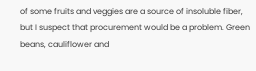of some fruits and veggies are a source of insoluble fiber, but I suspect that procurement would be a problem. Green beans, cauliflower and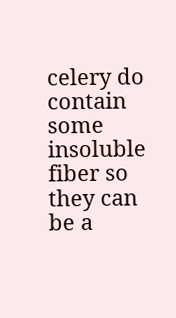celery do contain some insoluble fiber so they can be a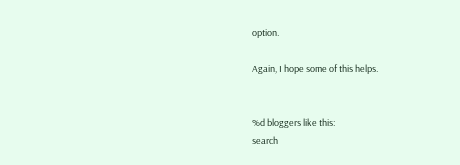option.

Again, I hope some of this helps.


%d bloggers like this:
search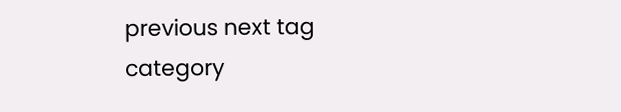previous next tag category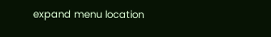expand menu location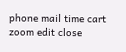phone mail time cart zoom edit close